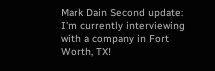Mark Dain Second update: I'm currently interviewing with a company in Fort Worth, TX!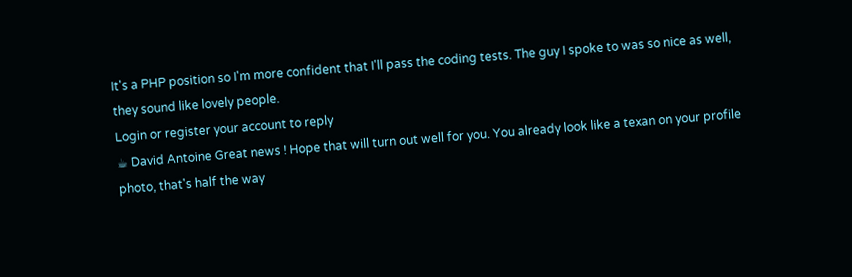It's a PHP position so I'm more confident that I'll pass the coding tests. The guy I spoke to was so nice as well, they sound like lovely people.
Login or register your account to reply
☕ David Antoine Great news ! Hope that will turn out well for you. You already look like a texan on your profile photo, that's half the way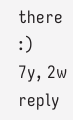there :)
7y, 2w reply